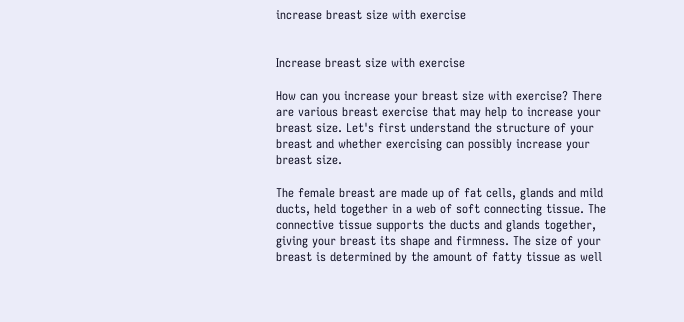increase breast size with exercise


Increase breast size with exercise

How can you increase your breast size with exercise? There are various breast exercise that may help to increase your breast size. Let's first understand the structure of your breast and whether exercising can possibly increase your breast size.

The female breast are made up of fat cells, glands and mild ducts, held together in a web of soft connecting tissue. The connective tissue supports the ducts and glands together, giving your breast its shape and firmness. The size of your breast is determined by the amount of fatty tissue as well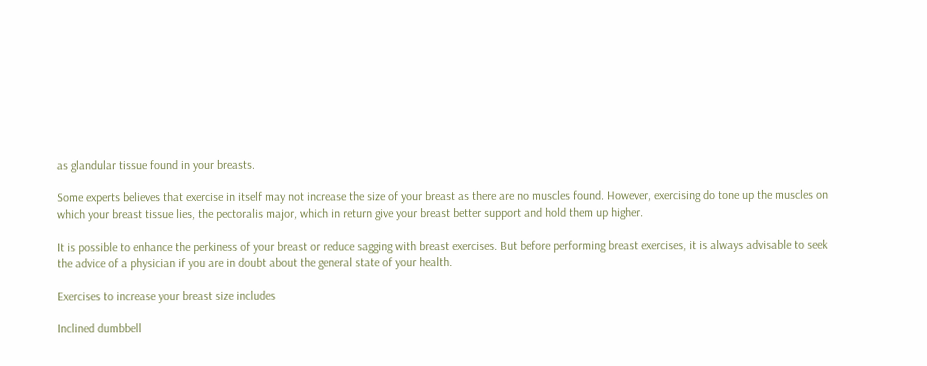as glandular tissue found in your breasts.

Some experts believes that exercise in itself may not increase the size of your breast as there are no muscles found. However, exercising do tone up the muscles on which your breast tissue lies, the pectoralis major, which in return give your breast better support and hold them up higher.

It is possible to enhance the perkiness of your breast or reduce sagging with breast exercises. But before performing breast exercises, it is always advisable to seek the advice of a physician if you are in doubt about the general state of your health.

Exercises to increase your breast size includes

Inclined dumbbell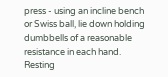press - using an incline bench or Swiss ball, lie down holding dumbbells of a reasonable resistance in each hand. Resting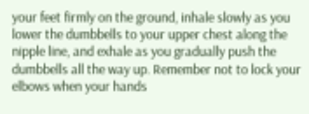your feet firmly on the ground, inhale slowly as you lower the dumbbells to your upper chest along the nipple line, and exhale as you gradually push the dumbbells all the way up. Remember not to lock your elbows when your hands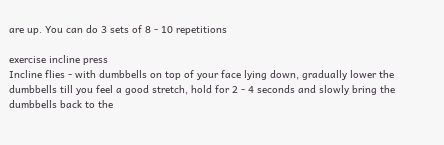are up. You can do 3 sets of 8 - 10 repetitions

exercise incline press
Incline flies - with dumbbells on top of your face lying down, gradually lower the dumbbells till you feel a good stretch, hold for 2 - 4 seconds and slowly bring the dumbbells back to the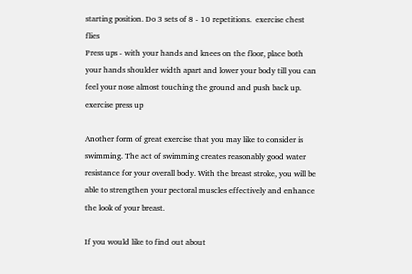starting position. Do 3 sets of 8 - 10 repetitions.  exercise chest flies
Press ups - with your hands and knees on the floor, place both your hands shoulder width apart and lower your body till you can feel your nose almost touching the ground and push back up.   exercise press up

Another form of great exercise that you may like to consider is swimming. The act of swimming creates reasonably good water resistance for your overall body. With the breast stroke, you will be able to strengthen your pectoral muscles effectively and enhance the look of your breast.

If you would like to find out about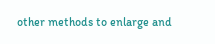other methods to enlarge and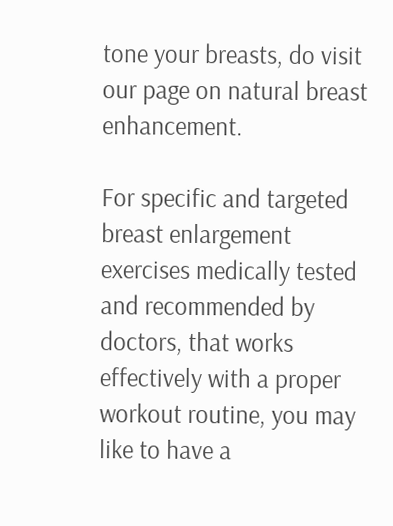tone your breasts, do visit our page on natural breast enhancement.

For specific and targeted breast enlargement exercises medically tested and recommended by doctors, that works effectively with a proper workout routine, you may like to have a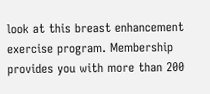look at this breast enhancement exercise program. Membership provides you with more than 200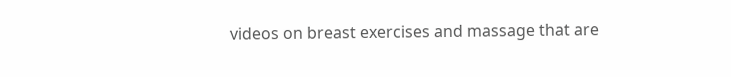videos on breast exercises and massage that are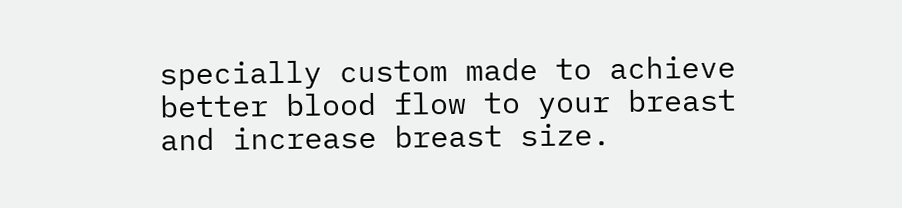specially custom made to achieve better blood flow to your breast and increase breast size.